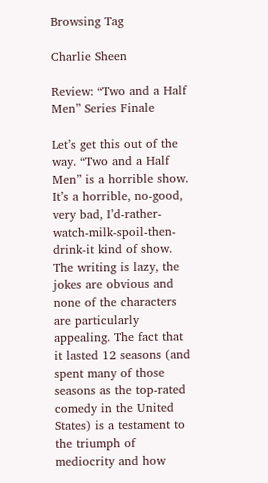Browsing Tag

Charlie Sheen

Review: “Two and a Half Men” Series Finale

Let’s get this out of the way. “Two and a Half Men” is a horrible show. It’s a horrible, no-good, very bad, I’d-rather-watch-milk-spoil-then-drink-it kind of show. The writing is lazy, the jokes are obvious and none of the characters are particularly appealing. The fact that it lasted 12 seasons (and spent many of those seasons as the top-rated comedy in the United States) is a testament to the triumph of mediocrity and how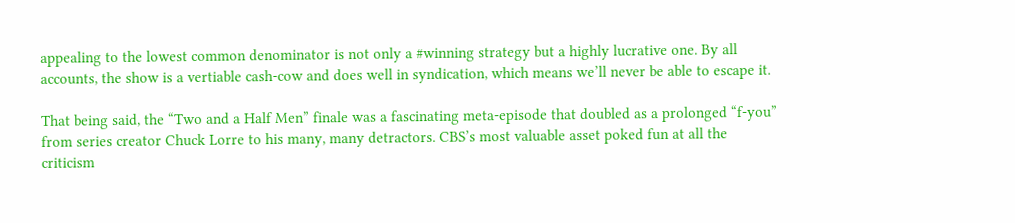appealing to the lowest common denominator is not only a #winning strategy but a highly lucrative one. By all accounts, the show is a vertiable cash-cow and does well in syndication, which means we’ll never be able to escape it.

That being said, the “Two and a Half Men” finale was a fascinating meta-episode that doubled as a prolonged “f-you” from series creator Chuck Lorre to his many, many detractors. CBS’s most valuable asset poked fun at all the criticism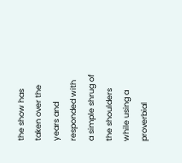the show has taken over the years and responded with a simple shrug of the shoulders while using a proverbial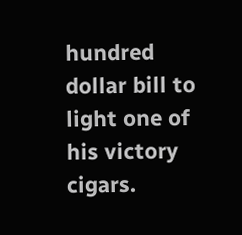hundred dollar bill to light one of his victory cigars.